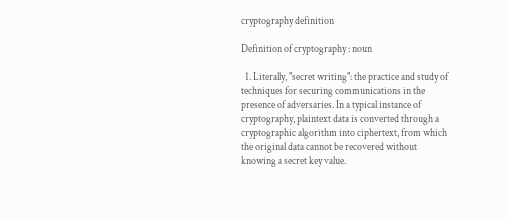cryptography definition

Definition of cryptography : noun

  1. Literally, "secret writing": the practice and study of techniques for securing communications in the presence of adversaries. In a typical instance of cryptography, plaintext data is converted through a cryptographic algorithm into ciphertext, from which the original data cannot be recovered without knowing a secret key value.